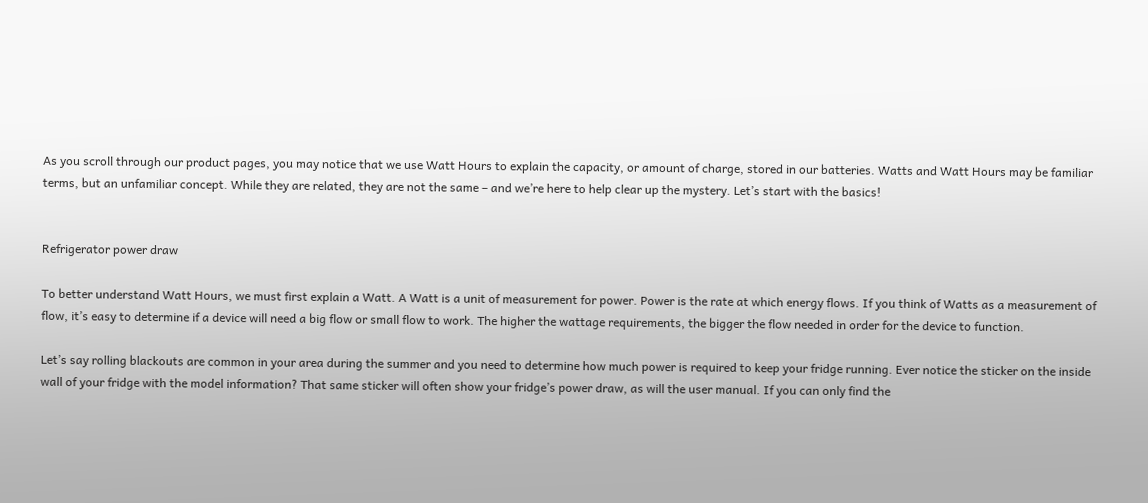As you scroll through our product pages, you may notice that we use Watt Hours to explain the capacity, or amount of charge, stored in our batteries. Watts and Watt Hours may be familiar terms, but an unfamiliar concept. While they are related, they are not the same – and we’re here to help clear up the mystery. Let’s start with the basics!


Refrigerator power draw

To better understand Watt Hours, we must first explain a Watt. A Watt is a unit of measurement for power. Power is the rate at which energy flows. If you think of Watts as a measurement of flow, it’s easy to determine if a device will need a big flow or small flow to work. The higher the wattage requirements, the bigger the flow needed in order for the device to function.

Let’s say rolling blackouts are common in your area during the summer and you need to determine how much power is required to keep your fridge running. Ever notice the sticker on the inside wall of your fridge with the model information? That same sticker will often show your fridge’s power draw, as will the user manual. If you can only find the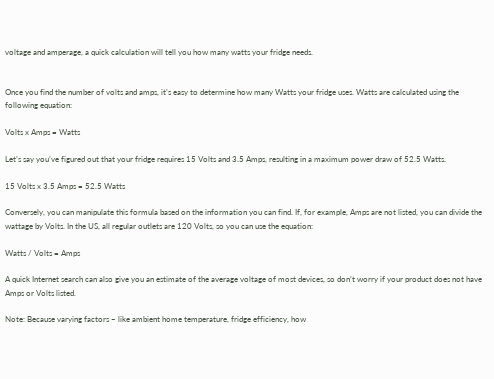voltage and amperage, a quick calculation will tell you how many watts your fridge needs.


Once you find the number of volts and amps, it’s easy to determine how many Watts your fridge uses. Watts are calculated using the following equation:

Volts x Amps = Watts

Let’s say you’ve figured out that your fridge requires 15 Volts and 3.5 Amps, resulting in a maximum power draw of 52.5 Watts.

15 Volts x 3.5 Amps = 52.5 Watts

Conversely, you can manipulate this formula based on the information you can find. If, for example, Amps are not listed, you can divide the wattage by Volts. In the US, all regular outlets are 120 Volts, so you can use the equation:

Watts / Volts = Amps

A quick Internet search can also give you an estimate of the average voltage of most devices, so don’t worry if your product does not have Amps or Volts listed.

Note: Because varying factors – like ambient home temperature, fridge efficiency, how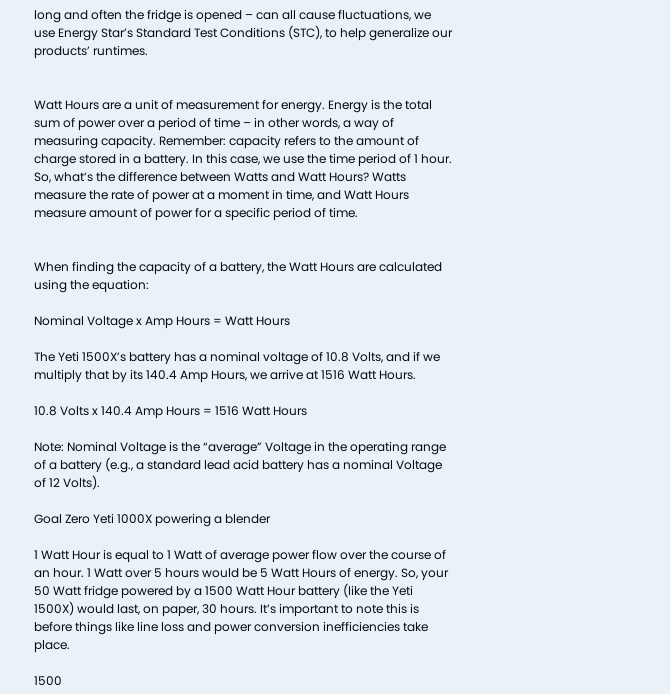long and often the fridge is opened – can all cause fluctuations, we use Energy Star’s Standard Test Conditions (STC), to help generalize our products’ runtimes.


Watt Hours are a unit of measurement for energy. Energy is the total sum of power over a period of time – in other words, a way of measuring capacity. Remember: capacity refers to the amount of charge stored in a battery. In this case, we use the time period of 1 hour. So, what’s the difference between Watts and Watt Hours? Watts measure the rate of power at a moment in time, and Watt Hours measure amount of power for a specific period of time.


When finding the capacity of a battery, the Watt Hours are calculated using the equation:

Nominal Voltage x Amp Hours = Watt Hours

The Yeti 1500X’s battery has a nominal voltage of 10.8 Volts, and if we multiply that by its 140.4 Amp Hours, we arrive at 1516 Watt Hours.

10.8 Volts x 140.4 Amp Hours = 1516 Watt Hours

Note: Nominal Voltage is the “average” Voltage in the operating range of a battery (e.g., a standard lead acid battery has a nominal Voltage of 12 Volts).

Goal Zero Yeti 1000X powering a blender

1 Watt Hour is equal to 1 Watt of average power flow over the course of an hour. 1 Watt over 5 hours would be 5 Watt Hours of energy. So, your 50 Watt fridge powered by a 1500 Watt Hour battery (like the Yeti 1500X) would last, on paper, 30 hours. It’s important to note this is before things like line loss and power conversion inefficiencies take place.

1500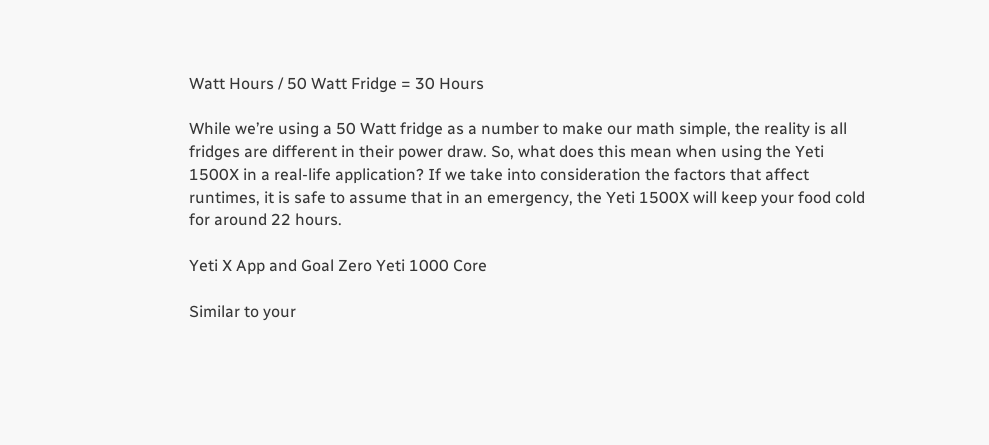Watt Hours / 50 Watt Fridge = 30 Hours

While we’re using a 50 Watt fridge as a number to make our math simple, the reality is all fridges are different in their power draw. So, what does this mean when using the Yeti 1500X in a real-life application? If we take into consideration the factors that affect runtimes, it is safe to assume that in an emergency, the Yeti 1500X will keep your food cold for around 22 hours.

Yeti X App and Goal Zero Yeti 1000 Core

Similar to your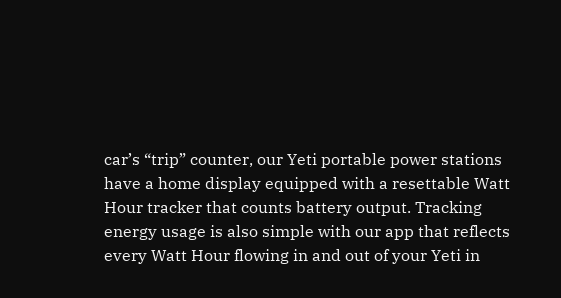car’s “trip” counter, our Yeti portable power stations have a home display equipped with a resettable Watt Hour tracker that counts battery output. Tracking energy usage is also simple with our app that reflects every Watt Hour flowing in and out of your Yeti in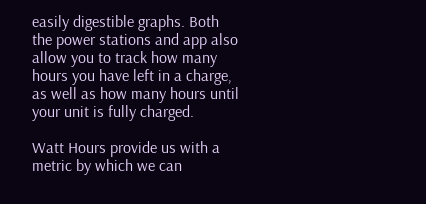easily digestible graphs. Both the power stations and app also allow you to track how many hours you have left in a charge, as well as how many hours until your unit is fully charged.

Watt Hours provide us with a metric by which we can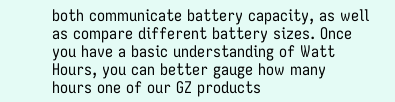both communicate battery capacity, as well as compare different battery sizes. Once you have a basic understanding of Watt Hours, you can better gauge how many hours one of our GZ products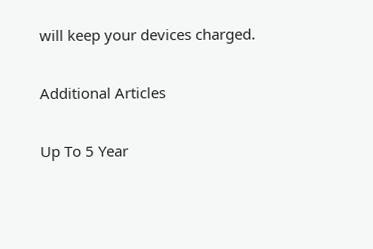will keep your devices charged.

Additional Articles

Up To 5 Year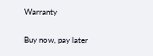Warranty

Buy now, pay later